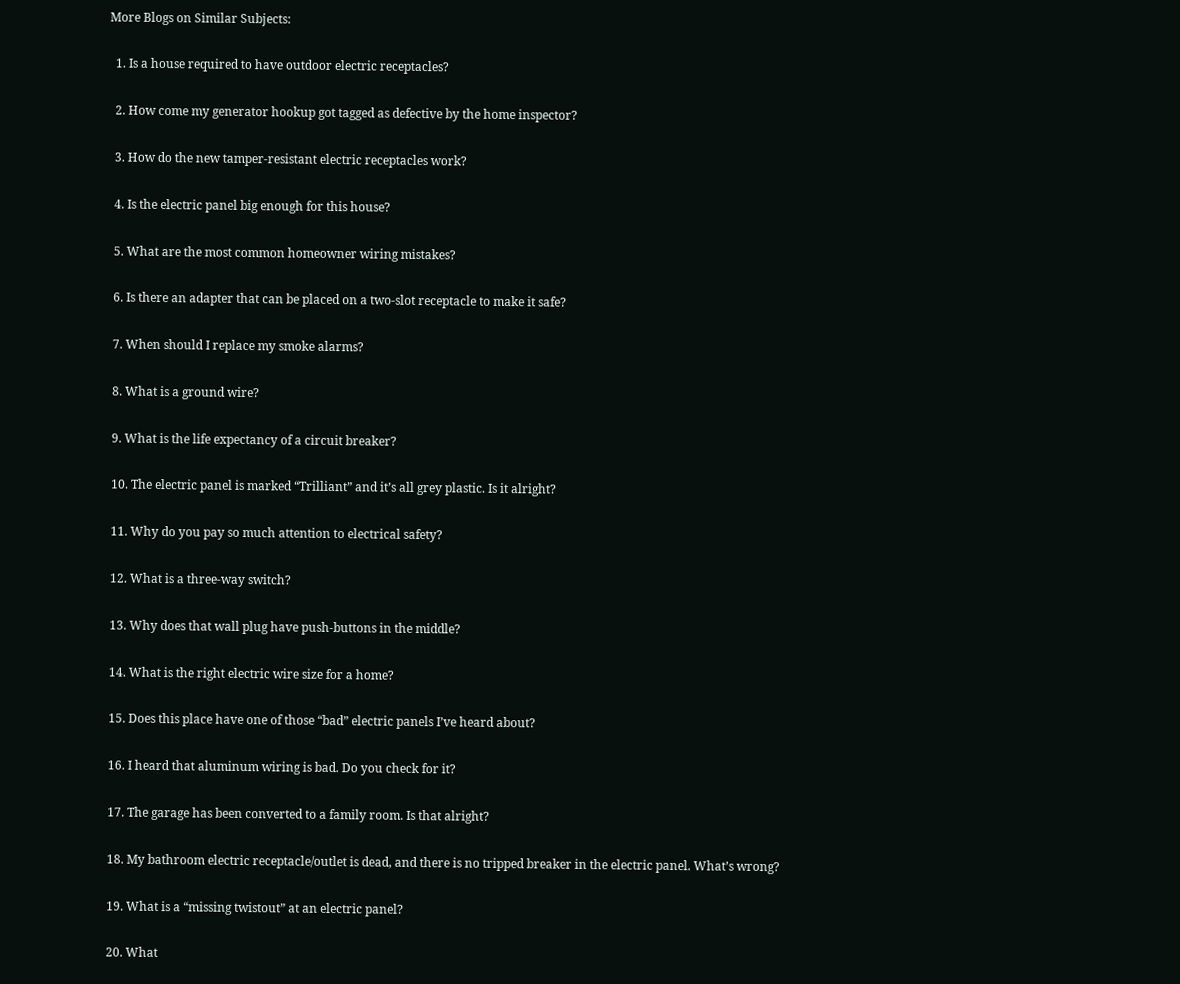More Blogs on Similar Subjects:

  1. Is a house required to have outdoor electric receptacles?

  2. How come my generator hookup got tagged as defective by the home inspector?

  3. How do the new tamper-resistant electric receptacles work?

  4. Is the electric panel big enough for this house?

  5. What are the most common homeowner wiring mistakes?

  6. Is there an adapter that can be placed on a two-slot receptacle to make it safe?

  7. When should I replace my smoke alarms?

  8. What is a ground wire?

  9. What is the life expectancy of a circuit breaker?

  10. The electric panel is marked “Trilliant” and it’s all grey plastic. Is it alright?

  11. Why do you pay so much attention to electrical safety?

  12. What is a three-way switch?

  13. Why does that wall plug have push-buttons in the middle?

  14. What is the right electric wire size for a home?

  15. Does this place have one of those “bad” electric panels I’ve heard about?

  16. I heard that aluminum wiring is bad. Do you check for it?

  17. The garage has been converted to a family room. Is that alright?

  18. My bathroom electric receptacle/outlet is dead, and there is no tripped breaker in the electric panel. What’s wrong?

  19. What is a “missing twistout” at an electric panel?

  20. What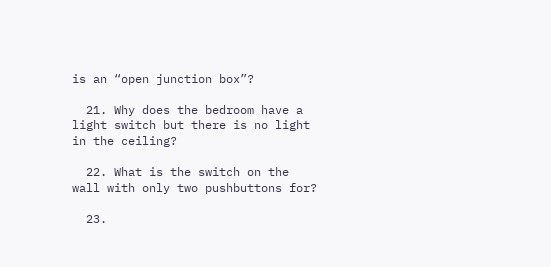is an “open junction box”?

  21. Why does the bedroom have a light switch but there is no light in the ceiling?

  22. What is the switch on the wall with only two pushbuttons for?

  23.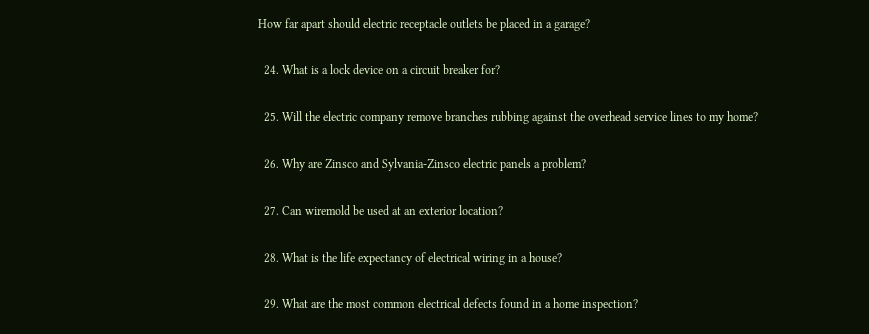How far apart should electric receptacle outlets be placed in a garage?

  24. What is a lock device on a circuit breaker for?

  25. Will the electric company remove branches rubbing against the overhead service lines to my home?

  26. Why are Zinsco and Sylvania-Zinsco electric panels a problem?

  27. Can wiremold be used at an exterior location?

  28. What is the life expectancy of electrical wiring in a house?

  29. What are the most common electrical defects found in a home inspection?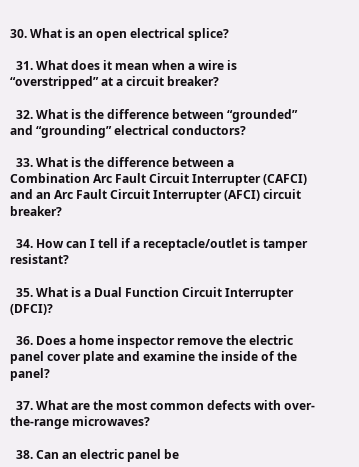30. What is an open electrical splice?

  31. What does it mean when a wire is “overstripped” at a circuit breaker?

  32. What is the difference between “grounded” and “grounding” electrical conductors?

  33. What is the difference between a Combination Arc Fault Circuit Interrupter (CAFCI) and an Arc Fault Circuit Interrupter (AFCI) circuit breaker?

  34. How can I tell if a receptacle/outlet is tamper resistant?

  35. What is a Dual Function Circuit Interrupter (DFCI)?

  36. Does a home inspector remove the electric panel cover plate and examine the inside of the panel?

  37. What are the most common defects with over-the-range microwaves?

  38. Can an electric panel be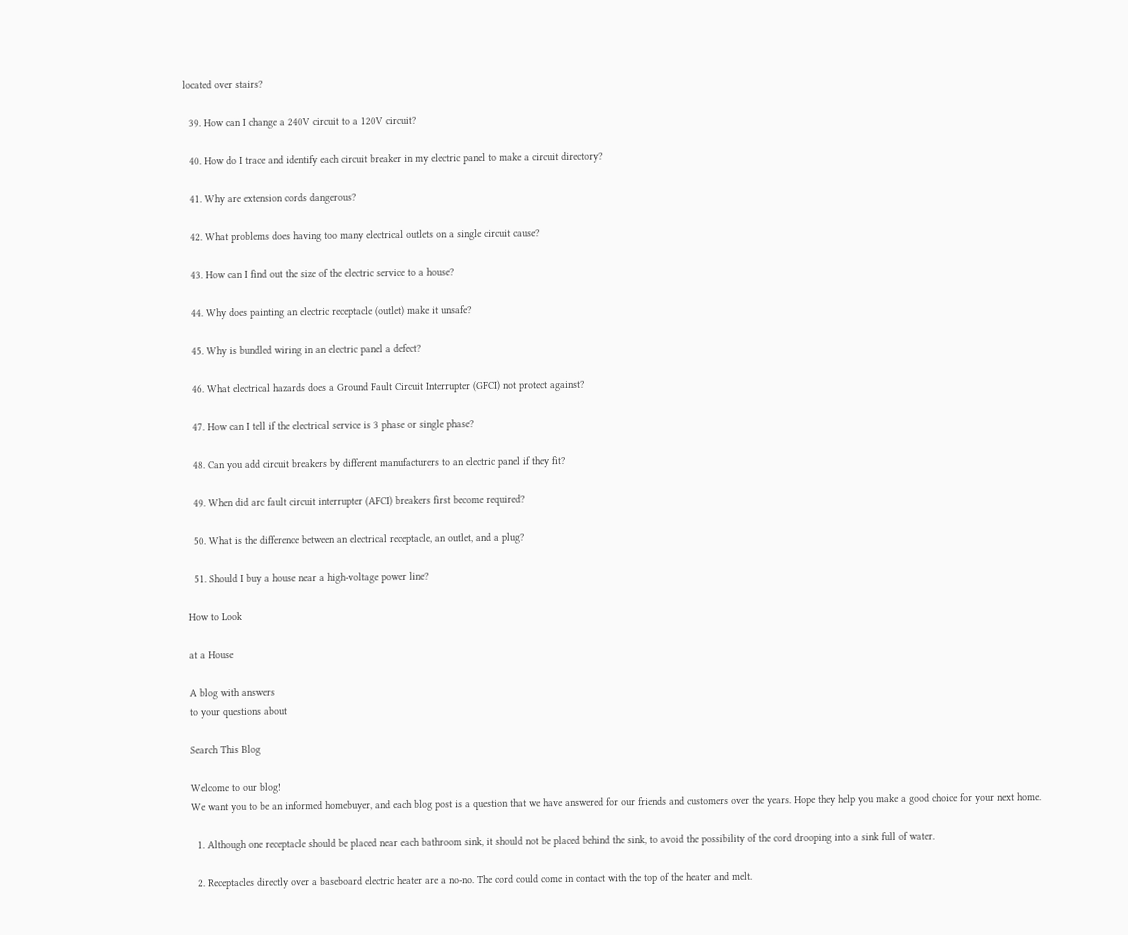located over stairs?

  39. How can I change a 240V circuit to a 120V circuit?

  40. How do I trace and identify each circuit breaker in my electric panel to make a circuit directory?

  41. Why are extension cords dangerous?

  42. What problems does having too many electrical outlets on a single circuit cause?

  43. How can I find out the size of the electric service to a house?

  44. Why does painting an electric receptacle (outlet) make it unsafe?

  45. Why is bundled wiring in an electric panel a defect?

  46. What electrical hazards does a Ground Fault Circuit Interrupter (GFCI) not protect against?

  47. How can I tell if the electrical service is 3 phase or single phase?

  48. Can you add circuit breakers by different manufacturers to an electric panel if they fit?

  49. When did arc fault circuit interrupter (AFCI) breakers first become required?

  50. What is the difference between an electrical receptacle, an outlet, and a plug?

  51. Should I buy a house near a high-voltage power line?

How to Look

at a House

A blog with answers
to your questions about

Search This Blog

Welcome to our blog!
We want you to be an informed homebuyer, and each blog post is a question that we have answered for our friends and customers over the years. Hope they help you make a good choice for your next home.

  1. Although one receptacle should be placed near each bathroom sink, it should not be placed behind the sink, to avoid the possibility of the cord drooping into a sink full of water.

  2. Receptacles directly over a baseboard electric heater are a no-no. The cord could come in contact with the top of the heater and melt.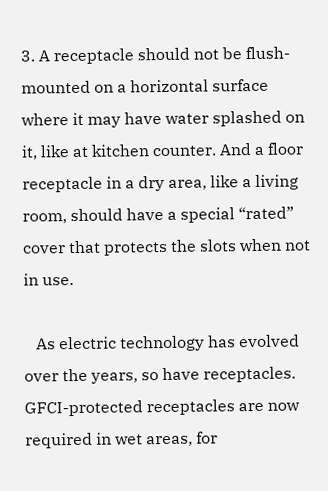3. A receptacle should not be flush-mounted on a horizontal surface where it may have water splashed on it, like at kitchen counter. And a floor receptacle in a dry area, like a living room, should have a special “rated” cover that protects the slots when not in use.

   As electric technology has evolved over the years, so have receptacles. GFCI-protected receptacles are now required in wet areas, for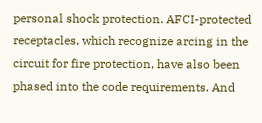personal shock protection. AFCI-protected receptacles, which recognize arcing in the circuit for fire protection, have also been phased into the code requirements. And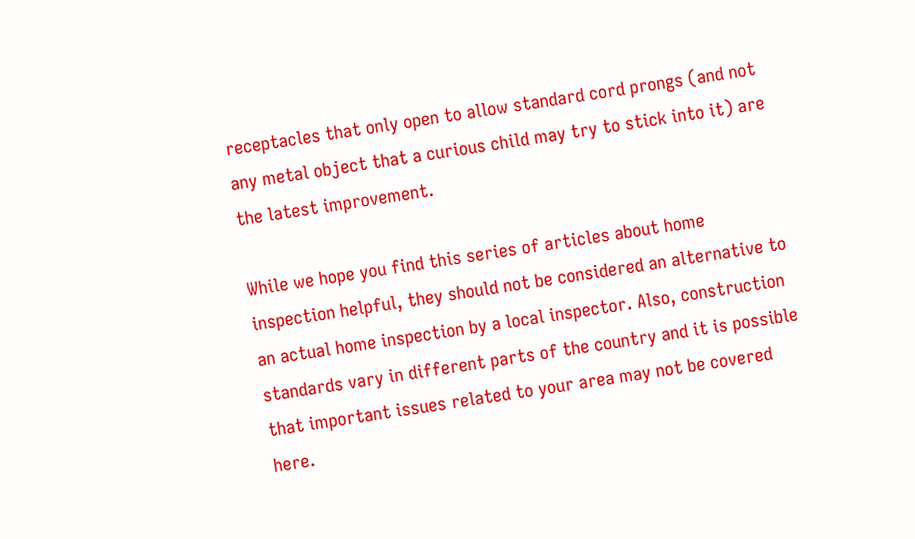receptacles that only open to allow standard cord prongs (and not any metal object that a curious child may try to stick into it) are the latest improvement.

While we hope you find this series of articles about home inspection helpful, they should not be considered an alternative to an actual home inspection by a local inspector. Also, construction standards vary in different parts of the country and it is possible that important issues related to your area may not be covered here.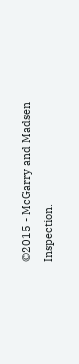©2015 - McGarry and Madsen Inspection.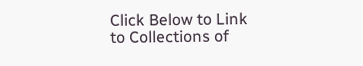Click Below to Link
to Collections of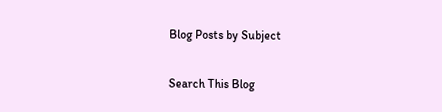Blog Posts by Subject

Search This Blog